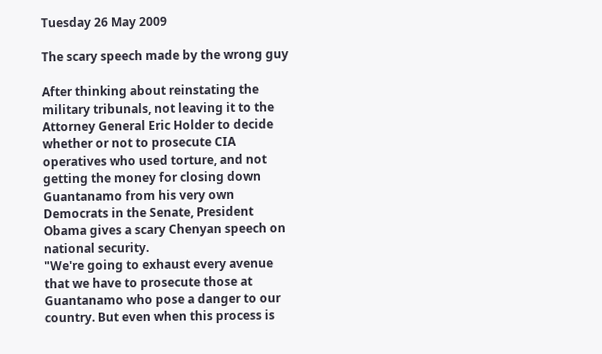Tuesday 26 May 2009

The scary speech made by the wrong guy

After thinking about reinstating the military tribunals, not leaving it to the Attorney General Eric Holder to decide whether or not to prosecute CIA operatives who used torture, and not getting the money for closing down Guantanamo from his very own Democrats in the Senate, President Obama gives a scary Chenyan speech on national security.
"We're going to exhaust every avenue that we have to prosecute those at Guantanamo who pose a danger to our country. But even when this process is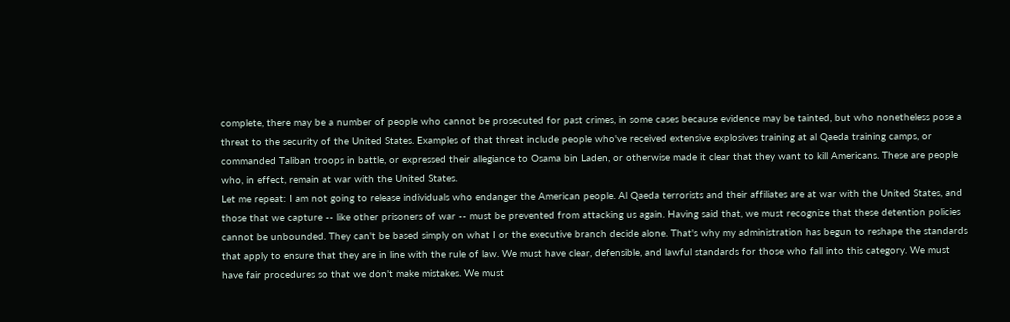complete, there may be a number of people who cannot be prosecuted for past crimes, in some cases because evidence may be tainted, but who nonetheless pose a threat to the security of the United States. Examples of that threat include people who've received extensive explosives training at al Qaeda training camps, or commanded Taliban troops in battle, or expressed their allegiance to Osama bin Laden, or otherwise made it clear that they want to kill Americans. These are people who, in effect, remain at war with the United States.
Let me repeat: I am not going to release individuals who endanger the American people. Al Qaeda terrorists and their affiliates are at war with the United States, and those that we capture -- like other prisoners of war -- must be prevented from attacking us again. Having said that, we must recognize that these detention policies cannot be unbounded. They can't be based simply on what I or the executive branch decide alone. That's why my administration has begun to reshape the standards that apply to ensure that they are in line with the rule of law. We must have clear, defensible, and lawful standards for those who fall into this category. We must have fair procedures so that we don't make mistakes. We must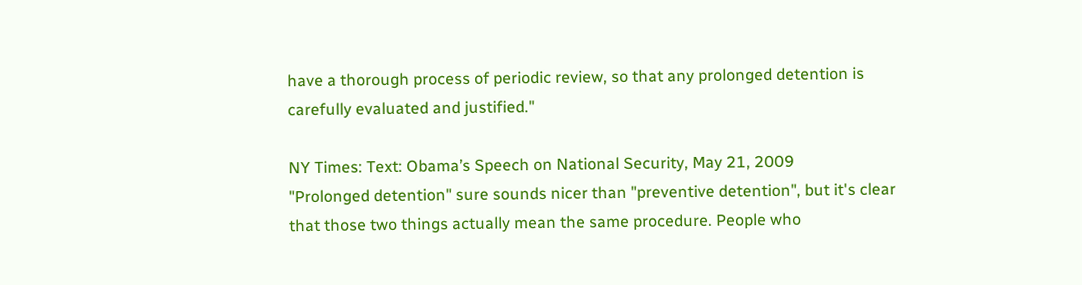have a thorough process of periodic review, so that any prolonged detention is carefully evaluated and justified."

NY Times: Text: Obama’s Speech on National Security, May 21, 2009
"Prolonged detention" sure sounds nicer than "preventive detention", but it's clear that those two things actually mean the same procedure. People who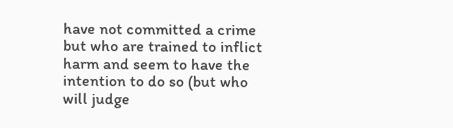have not committed a crime but who are trained to inflict harm and seem to have the intention to do so (but who will judge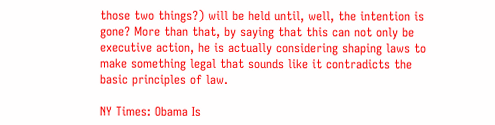those two things?) will be held until, well, the intention is gone? More than that, by saying that this can not only be executive action, he is actually considering shaping laws to make something legal that sounds like it contradicts the basic principles of law.

NY Times: Obama Is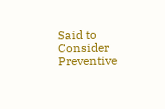Said to Consider Preventive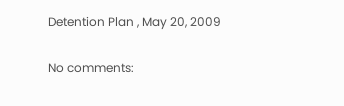Detention Plan , May 20, 2009

No comments: